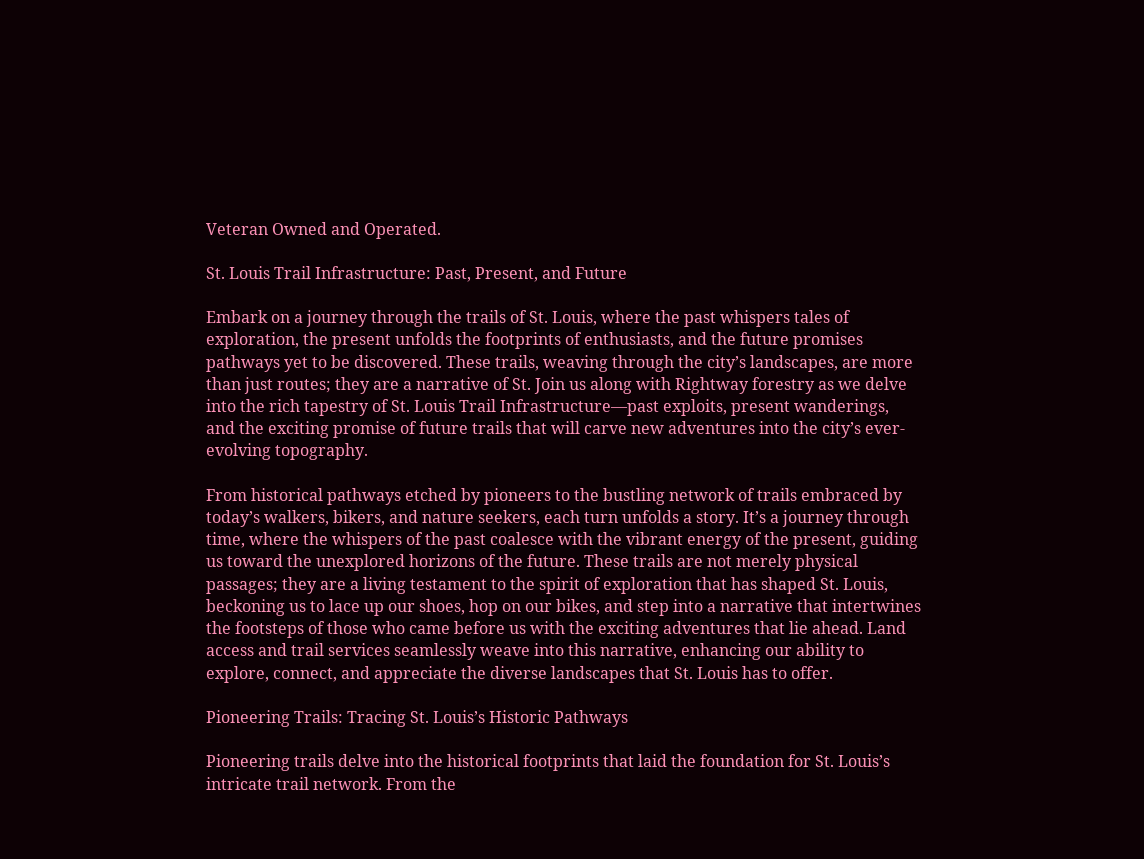Veteran Owned and Operated.

St. Louis Trail Infrastructure: Past, Present, and Future

Embark on a journey through the trails of St. Louis, where the past whispers tales of exploration, the present unfolds the footprints of enthusiasts, and the future promises pathways yet to be discovered. These trails, weaving through the city’s landscapes, are more than just routes; they are a narrative of St. Join us along with Rightway forestry as we delve into the rich tapestry of St. Louis Trail Infrastructure—past exploits, present wanderings, and the exciting promise of future trails that will carve new adventures into the city’s ever-evolving topography.

From historical pathways etched by pioneers to the bustling network of trails embraced by today’s walkers, bikers, and nature seekers, each turn unfolds a story. It’s a journey through time, where the whispers of the past coalesce with the vibrant energy of the present, guiding us toward the unexplored horizons of the future. These trails are not merely physical passages; they are a living testament to the spirit of exploration that has shaped St. Louis, beckoning us to lace up our shoes, hop on our bikes, and step into a narrative that intertwines the footsteps of those who came before us with the exciting adventures that lie ahead. Land access and trail services seamlessly weave into this narrative, enhancing our ability to explore, connect, and appreciate the diverse landscapes that St. Louis has to offer.

Pioneering Trails: Tracing St. Louis’s Historic Pathways

Pioneering trails delve into the historical footprints that laid the foundation for St. Louis’s intricate trail network. From the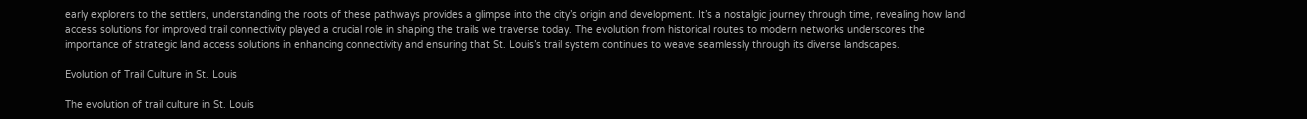early explorers to the settlers, understanding the roots of these pathways provides a glimpse into the city’s origin and development. It’s a nostalgic journey through time, revealing how land access solutions for improved trail connectivity played a crucial role in shaping the trails we traverse today. The evolution from historical routes to modern networks underscores the importance of strategic land access solutions in enhancing connectivity and ensuring that St. Louis’s trail system continues to weave seamlessly through its diverse landscapes.

Evolution of Trail Culture in St. Louis

The evolution of trail culture in St. Louis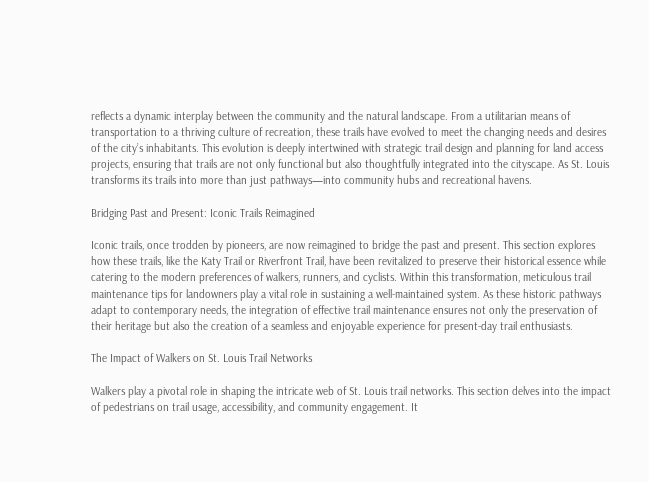reflects a dynamic interplay between the community and the natural landscape. From a utilitarian means of transportation to a thriving culture of recreation, these trails have evolved to meet the changing needs and desires of the city’s inhabitants. This evolution is deeply intertwined with strategic trail design and planning for land access projects, ensuring that trails are not only functional but also thoughtfully integrated into the cityscape. As St. Louis transforms its trails into more than just pathways—into community hubs and recreational havens.

Bridging Past and Present: Iconic Trails Reimagined

Iconic trails, once trodden by pioneers, are now reimagined to bridge the past and present. This section explores how these trails, like the Katy Trail or Riverfront Trail, have been revitalized to preserve their historical essence while catering to the modern preferences of walkers, runners, and cyclists. Within this transformation, meticulous trail maintenance tips for landowners play a vital role in sustaining a well-maintained system. As these historic pathways adapt to contemporary needs, the integration of effective trail maintenance ensures not only the preservation of their heritage but also the creation of a seamless and enjoyable experience for present-day trail enthusiasts.

The Impact of Walkers on St. Louis Trail Networks

Walkers play a pivotal role in shaping the intricate web of St. Louis trail networks. This section delves into the impact of pedestrians on trail usage, accessibility, and community engagement. It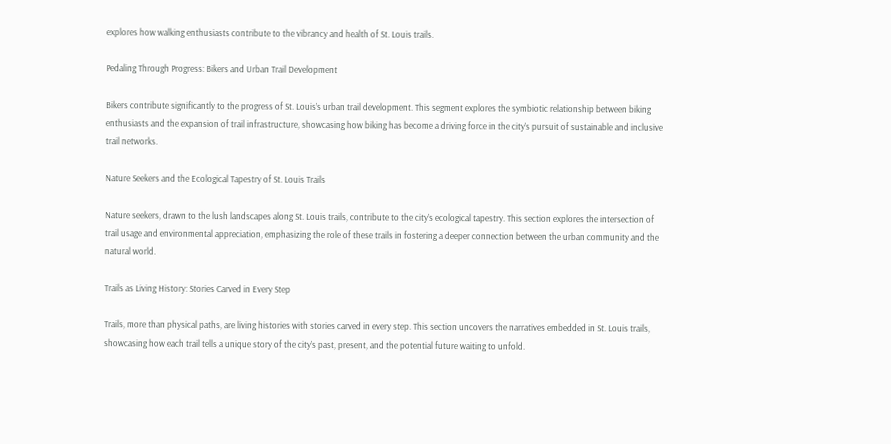explores how walking enthusiasts contribute to the vibrancy and health of St. Louis trails.

Pedaling Through Progress: Bikers and Urban Trail Development

Bikers contribute significantly to the progress of St. Louis’s urban trail development. This segment explores the symbiotic relationship between biking enthusiasts and the expansion of trail infrastructure, showcasing how biking has become a driving force in the city’s pursuit of sustainable and inclusive trail networks.

Nature Seekers and the Ecological Tapestry of St. Louis Trails

Nature seekers, drawn to the lush landscapes along St. Louis trails, contribute to the city’s ecological tapestry. This section explores the intersection of trail usage and environmental appreciation, emphasizing the role of these trails in fostering a deeper connection between the urban community and the natural world.

Trails as Living History: Stories Carved in Every Step

Trails, more than physical paths, are living histories with stories carved in every step. This section uncovers the narratives embedded in St. Louis trails, showcasing how each trail tells a unique story of the city’s past, present, and the potential future waiting to unfold.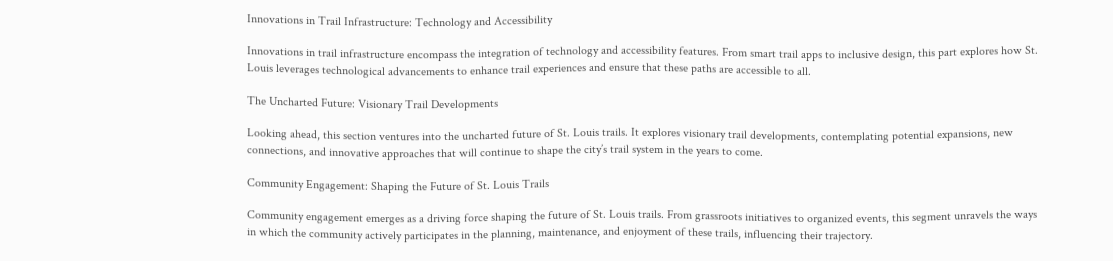Innovations in Trail Infrastructure: Technology and Accessibility

Innovations in trail infrastructure encompass the integration of technology and accessibility features. From smart trail apps to inclusive design, this part explores how St. Louis leverages technological advancements to enhance trail experiences and ensure that these paths are accessible to all.

The Uncharted Future: Visionary Trail Developments

Looking ahead, this section ventures into the uncharted future of St. Louis trails. It explores visionary trail developments, contemplating potential expansions, new connections, and innovative approaches that will continue to shape the city’s trail system in the years to come.

Community Engagement: Shaping the Future of St. Louis Trails

Community engagement emerges as a driving force shaping the future of St. Louis trails. From grassroots initiatives to organized events, this segment unravels the ways in which the community actively participates in the planning, maintenance, and enjoyment of these trails, influencing their trajectory.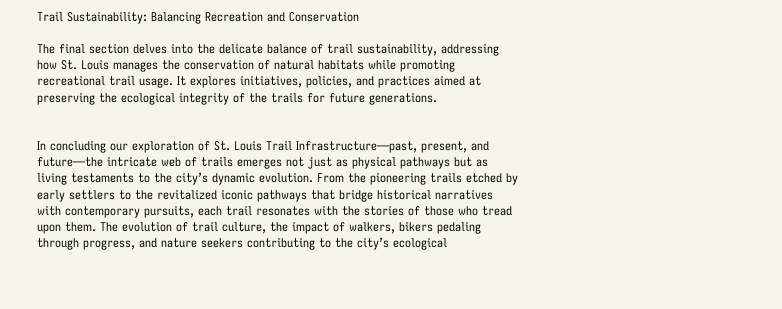Trail Sustainability: Balancing Recreation and Conservation

The final section delves into the delicate balance of trail sustainability, addressing how St. Louis manages the conservation of natural habitats while promoting recreational trail usage. It explores initiatives, policies, and practices aimed at preserving the ecological integrity of the trails for future generations.


In concluding our exploration of St. Louis Trail Infrastructure—past, present, and future—the intricate web of trails emerges not just as physical pathways but as living testaments to the city’s dynamic evolution. From the pioneering trails etched by early settlers to the revitalized iconic pathways that bridge historical narratives with contemporary pursuits, each trail resonates with the stories of those who tread upon them. The evolution of trail culture, the impact of walkers, bikers pedaling through progress, and nature seekers contributing to the city’s ecological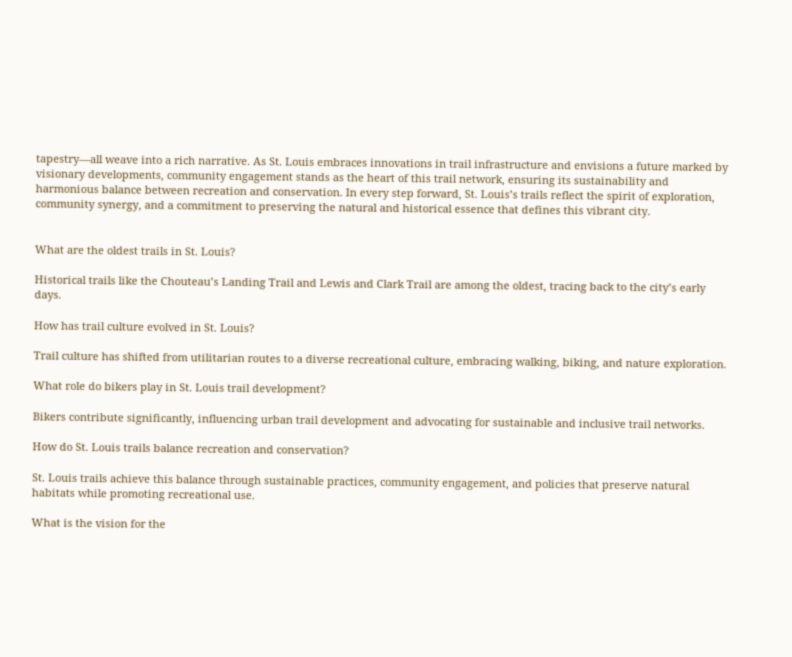tapestry—all weave into a rich narrative. As St. Louis embraces innovations in trail infrastructure and envisions a future marked by visionary developments, community engagement stands as the heart of this trail network, ensuring its sustainability and harmonious balance between recreation and conservation. In every step forward, St. Louis’s trails reflect the spirit of exploration, community synergy, and a commitment to preserving the natural and historical essence that defines this vibrant city.


What are the oldest trails in St. Louis?

Historical trails like the Chouteau’s Landing Trail and Lewis and Clark Trail are among the oldest, tracing back to the city’s early days.

How has trail culture evolved in St. Louis?

Trail culture has shifted from utilitarian routes to a diverse recreational culture, embracing walking, biking, and nature exploration.

What role do bikers play in St. Louis trail development?

Bikers contribute significantly, influencing urban trail development and advocating for sustainable and inclusive trail networks.

How do St. Louis trails balance recreation and conservation?

St. Louis trails achieve this balance through sustainable practices, community engagement, and policies that preserve natural habitats while promoting recreational use.

What is the vision for the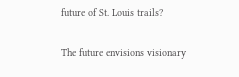future of St. Louis trails?

The future envisions visionary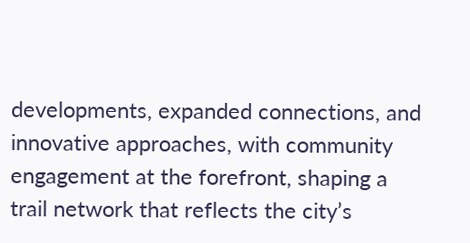developments, expanded connections, and innovative approaches, with community engagement at the forefront, shaping a trail network that reflects the city’s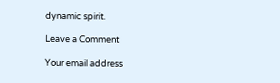dynamic spirit.

Leave a Comment

Your email address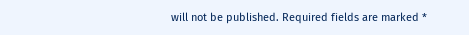will not be published. Required fields are marked *